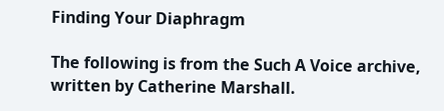Finding Your Diaphragm

The following is from the Such A Voice archive, written by Catherine Marshall.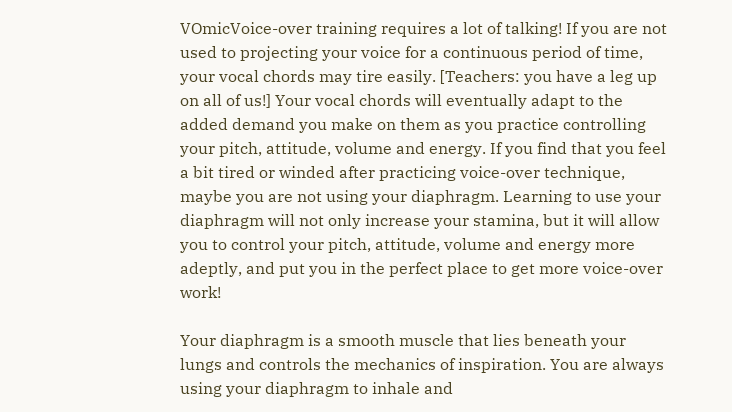VOmicVoice-over training requires a lot of talking! If you are not used to projecting your voice for a continuous period of time, your vocal chords may tire easily. [Teachers: you have a leg up on all of us!] Your vocal chords will eventually adapt to the added demand you make on them as you practice controlling your pitch, attitude, volume and energy. If you find that you feel a bit tired or winded after practicing voice-over technique, maybe you are not using your diaphragm. Learning to use your diaphragm will not only increase your stamina, but it will allow you to control your pitch, attitude, volume and energy more adeptly, and put you in the perfect place to get more voice-over work!

Your diaphragm is a smooth muscle that lies beneath your lungs and controls the mechanics of inspiration. You are always using your diaphragm to inhale and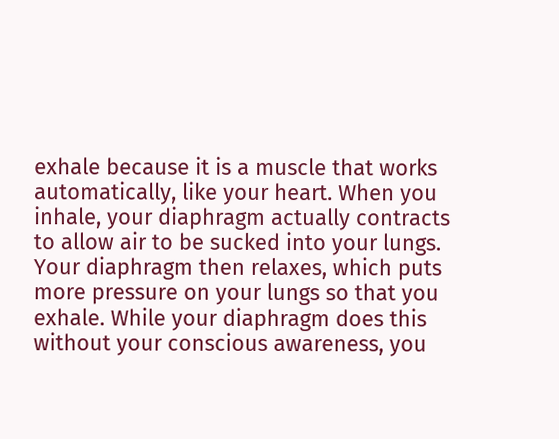exhale because it is a muscle that works automatically, like your heart. When you inhale, your diaphragm actually contracts to allow air to be sucked into your lungs. Your diaphragm then relaxes, which puts more pressure on your lungs so that you exhale. While your diaphragm does this without your conscious awareness, you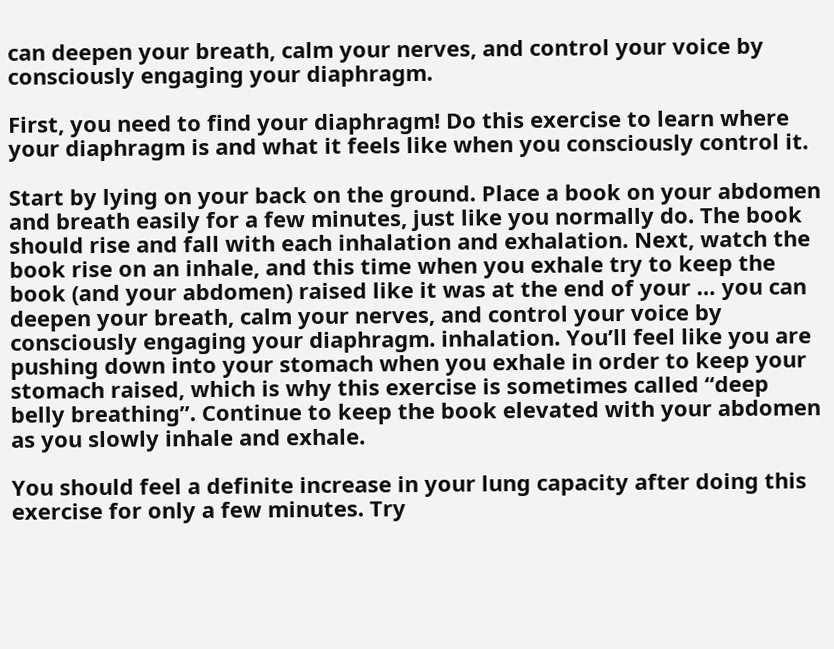can deepen your breath, calm your nerves, and control your voice by consciously engaging your diaphragm.

First, you need to find your diaphragm! Do this exercise to learn where your diaphragm is and what it feels like when you consciously control it.

Start by lying on your back on the ground. Place a book on your abdomen and breath easily for a few minutes, just like you normally do. The book should rise and fall with each inhalation and exhalation. Next, watch the book rise on an inhale, and this time when you exhale try to keep the book (and your abdomen) raised like it was at the end of your … you can deepen your breath, calm your nerves, and control your voice by consciously engaging your diaphragm. inhalation. You’ll feel like you are pushing down into your stomach when you exhale in order to keep your stomach raised, which is why this exercise is sometimes called “deep belly breathing”. Continue to keep the book elevated with your abdomen as you slowly inhale and exhale.

You should feel a definite increase in your lung capacity after doing this exercise for only a few minutes. Try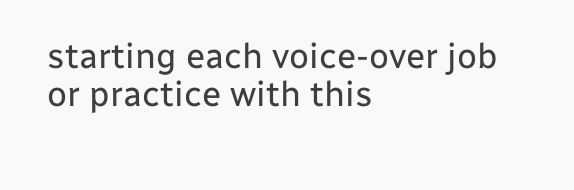starting each voice-over job or practice with this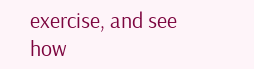exercise, and see how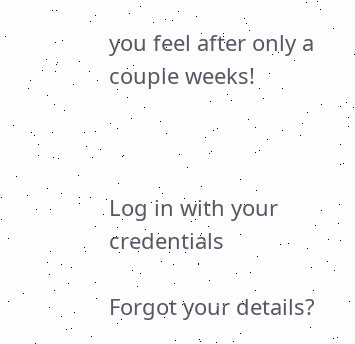you feel after only a couple weeks!



Log in with your credentials

Forgot your details?